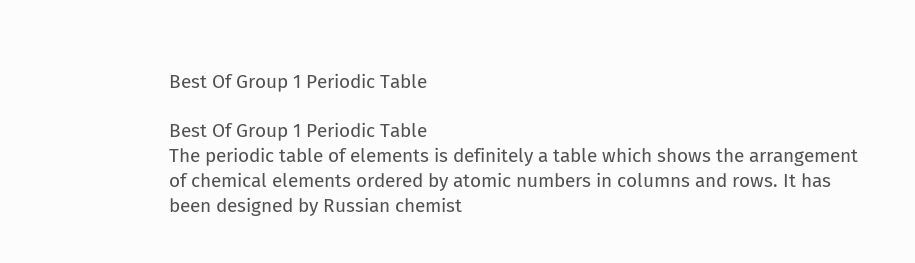Best Of Group 1 Periodic Table

Best Of Group 1 Periodic Table
The periodic table of elements is definitely a table which shows the arrangement of chemical elements ordered by atomic numbers in columns and rows. It has been designed by Russian chemist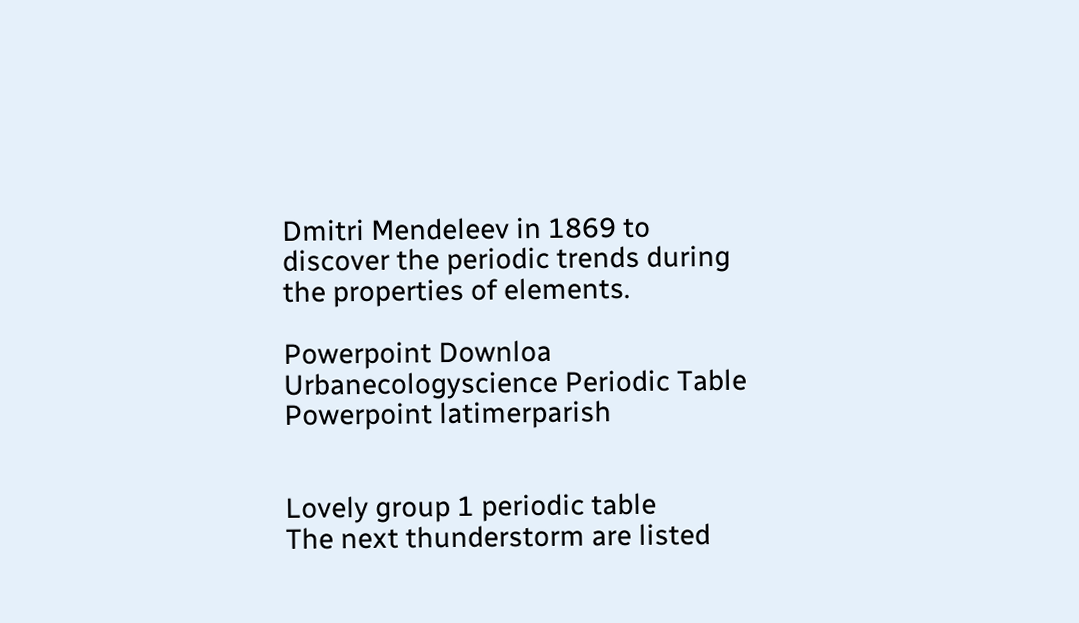Dmitri Mendeleev in 1869 to discover the periodic trends during the properties of elements.

Powerpoint Downloa Urbanecologyscience Periodic Table Powerpoint latimerparish


Lovely group 1 periodic table
The next thunderstorm are listed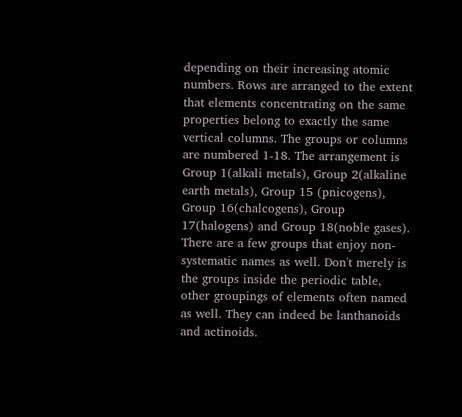depending on their increasing atomic numbers. Rows are arranged to the extent that elements concentrating on the same properties belong to exactly the same vertical columns. The groups or columns are numbered 1-18. The arrangement is Group 1(alkali metals), Group 2(alkaline earth metals), Group 15 (pnicogens), Group 16(chalcogens), Group 17(halogens) and Group 18(noble gases). There are a few groups that enjoy non-systematic names as well. Don't merely is the groups inside the periodic table, other groupings of elements often named as well. They can indeed be lanthanoids and actinoids.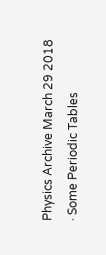Physics Archive March 29 2018 · Some Periodic Tables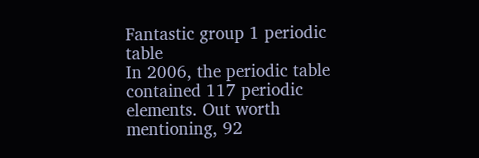Fantastic group 1 periodic table
In 2006, the periodic table contained 117 periodic elements. Out worth mentioning, 92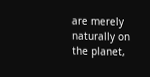are merely naturally on the planet,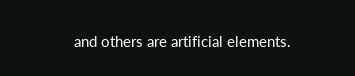and others are artificial elements.